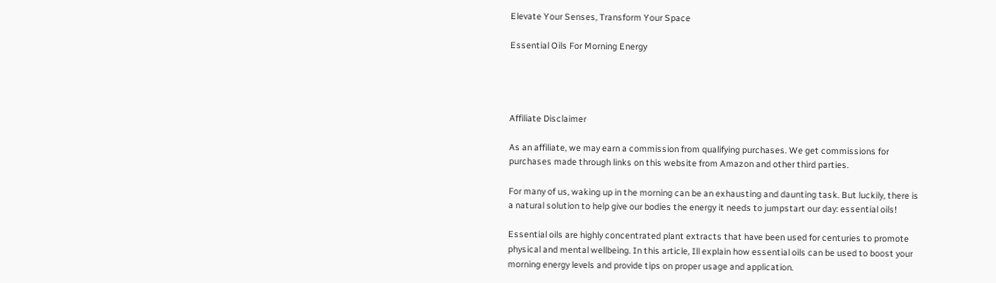Elevate Your Senses, Transform Your Space

Essential Oils For Morning Energy




Affiliate Disclaimer

As an affiliate, we may earn a commission from qualifying purchases. We get commissions for purchases made through links on this website from Amazon and other third parties.

For many of us, waking up in the morning can be an exhausting and daunting task. But luckily, there is a natural solution to help give our bodies the energy it needs to jumpstart our day: essential oils!

Essential oils are highly concentrated plant extracts that have been used for centuries to promote physical and mental wellbeing. In this article, Ill explain how essential oils can be used to boost your morning energy levels and provide tips on proper usage and application.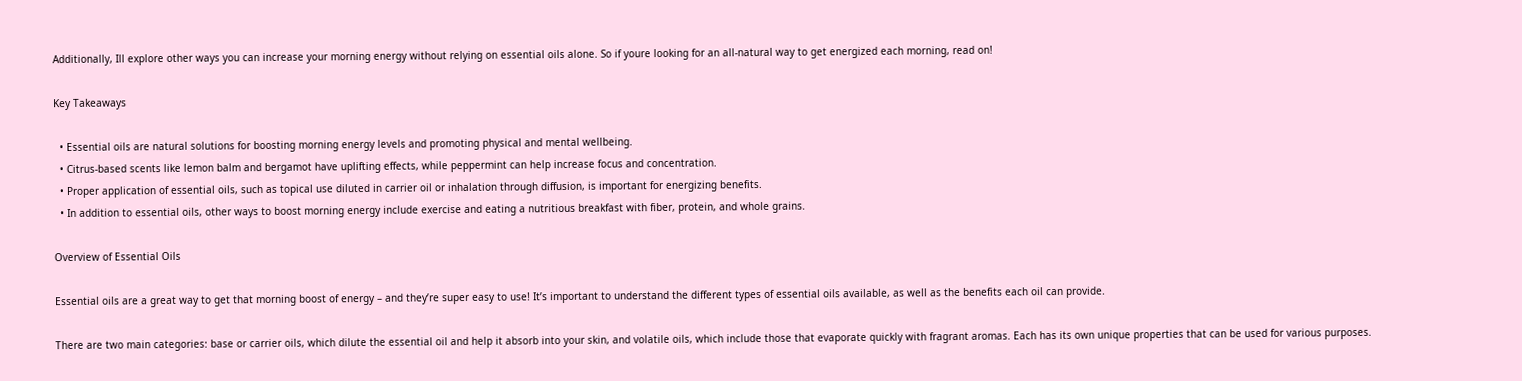Additionally, Ill explore other ways you can increase your morning energy without relying on essential oils alone. So if youre looking for an all-natural way to get energized each morning, read on!

Key Takeaways

  • Essential oils are natural solutions for boosting morning energy levels and promoting physical and mental wellbeing.
  • Citrus-based scents like lemon balm and bergamot have uplifting effects, while peppermint can help increase focus and concentration.
  • Proper application of essential oils, such as topical use diluted in carrier oil or inhalation through diffusion, is important for energizing benefits.
  • In addition to essential oils, other ways to boost morning energy include exercise and eating a nutritious breakfast with fiber, protein, and whole grains.

Overview of Essential Oils

Essential oils are a great way to get that morning boost of energy – and they’re super easy to use! It’s important to understand the different types of essential oils available, as well as the benefits each oil can provide.

There are two main categories: base or carrier oils, which dilute the essential oil and help it absorb into your skin, and volatile oils, which include those that evaporate quickly with fragrant aromas. Each has its own unique properties that can be used for various purposes.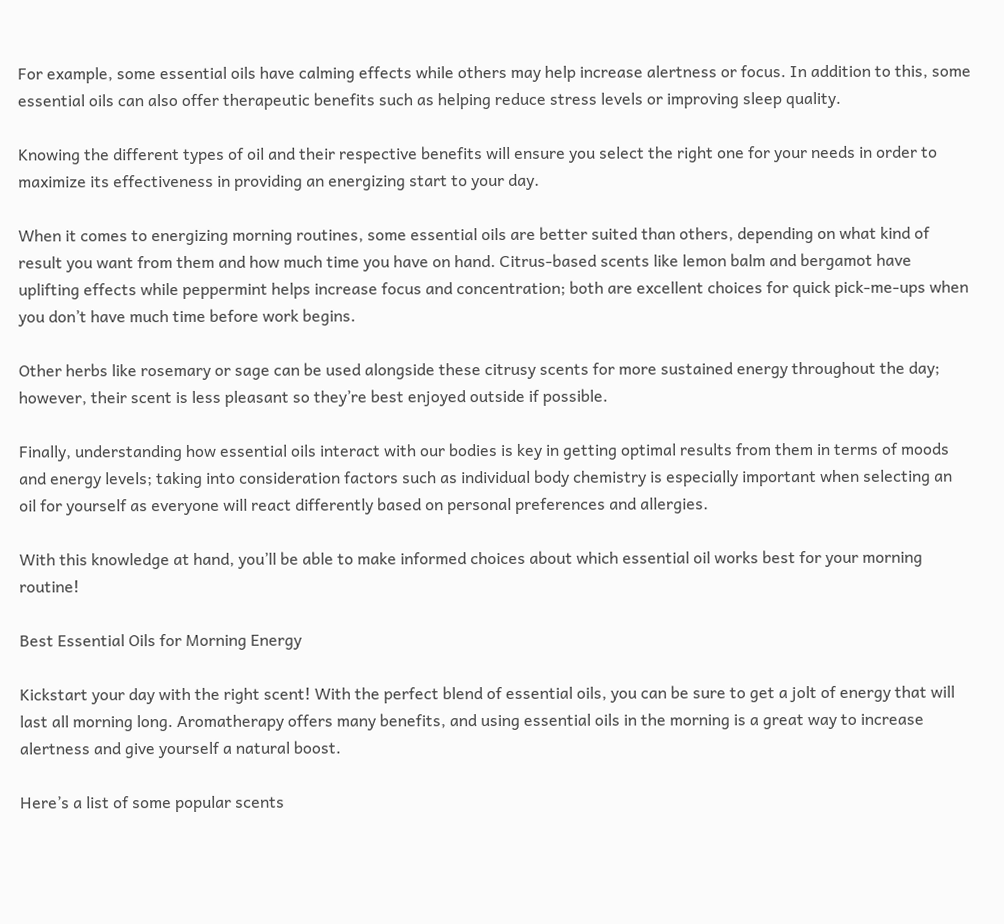For example, some essential oils have calming effects while others may help increase alertness or focus. In addition to this, some essential oils can also offer therapeutic benefits such as helping reduce stress levels or improving sleep quality.

Knowing the different types of oil and their respective benefits will ensure you select the right one for your needs in order to maximize its effectiveness in providing an energizing start to your day.

When it comes to energizing morning routines, some essential oils are better suited than others, depending on what kind of result you want from them and how much time you have on hand. Citrus-based scents like lemon balm and bergamot have uplifting effects while peppermint helps increase focus and concentration; both are excellent choices for quick pick-me-ups when you don’t have much time before work begins.

Other herbs like rosemary or sage can be used alongside these citrusy scents for more sustained energy throughout the day; however, their scent is less pleasant so they’re best enjoyed outside if possible.

Finally, understanding how essential oils interact with our bodies is key in getting optimal results from them in terms of moods and energy levels; taking into consideration factors such as individual body chemistry is especially important when selecting an oil for yourself as everyone will react differently based on personal preferences and allergies.

With this knowledge at hand, you’ll be able to make informed choices about which essential oil works best for your morning routine!

Best Essential Oils for Morning Energy

Kickstart your day with the right scent! With the perfect blend of essential oils, you can be sure to get a jolt of energy that will last all morning long. Aromatherapy offers many benefits, and using essential oils in the morning is a great way to increase alertness and give yourself a natural boost.

Here’s a list of some popular scents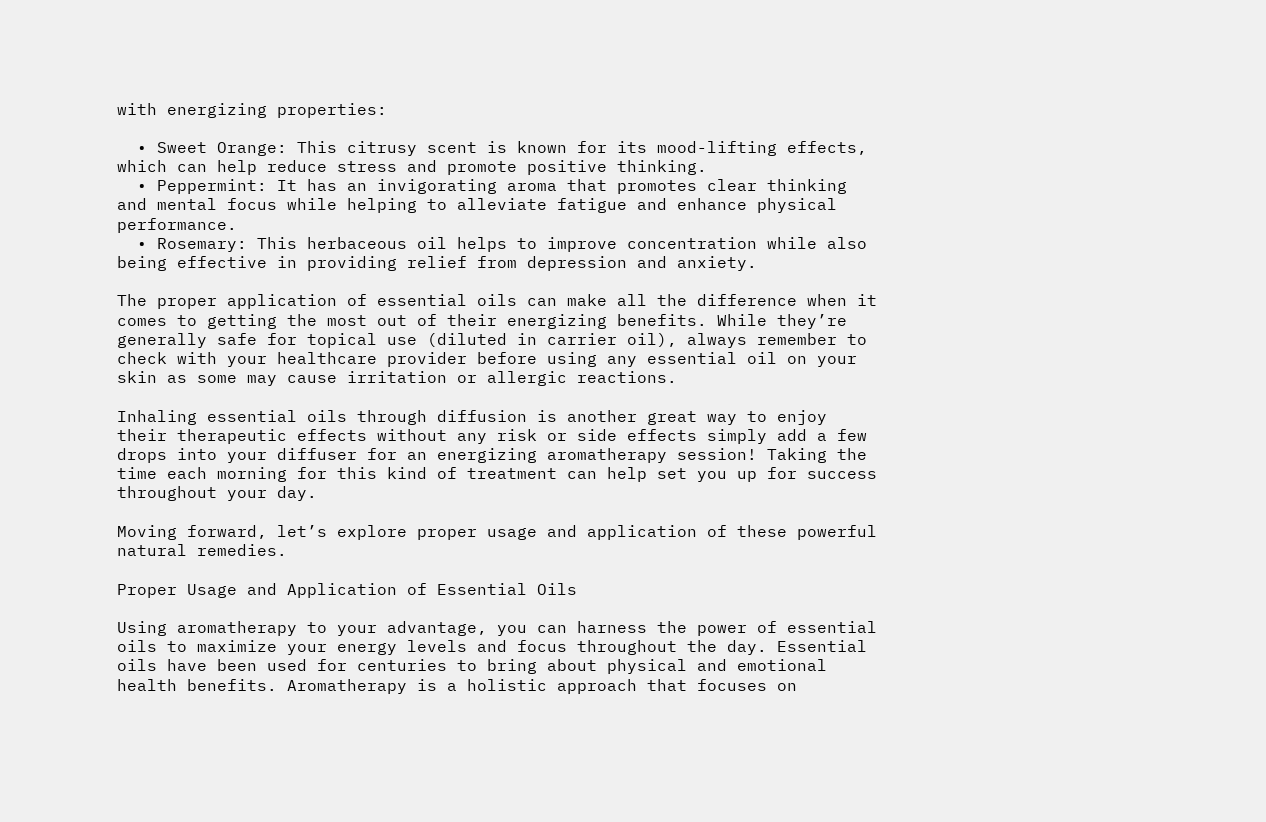with energizing properties:

  • Sweet Orange: This citrusy scent is known for its mood-lifting effects, which can help reduce stress and promote positive thinking.
  • Peppermint: It has an invigorating aroma that promotes clear thinking and mental focus while helping to alleviate fatigue and enhance physical performance.
  • Rosemary: This herbaceous oil helps to improve concentration while also being effective in providing relief from depression and anxiety.

The proper application of essential oils can make all the difference when it comes to getting the most out of their energizing benefits. While they’re generally safe for topical use (diluted in carrier oil), always remember to check with your healthcare provider before using any essential oil on your skin as some may cause irritation or allergic reactions.

Inhaling essential oils through diffusion is another great way to enjoy their therapeutic effects without any risk or side effects simply add a few drops into your diffuser for an energizing aromatherapy session! Taking the time each morning for this kind of treatment can help set you up for success throughout your day.

Moving forward, let’s explore proper usage and application of these powerful natural remedies.

Proper Usage and Application of Essential Oils

Using aromatherapy to your advantage, you can harness the power of essential oils to maximize your energy levels and focus throughout the day. Essential oils have been used for centuries to bring about physical and emotional health benefits. Aromatherapy is a holistic approach that focuses on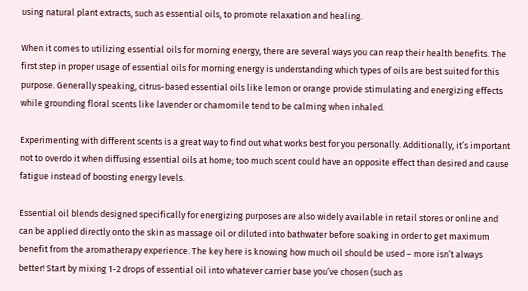using natural plant extracts, such as essential oils, to promote relaxation and healing.

When it comes to utilizing essential oils for morning energy, there are several ways you can reap their health benefits. The first step in proper usage of essential oils for morning energy is understanding which types of oils are best suited for this purpose. Generally speaking, citrus-based essential oils like lemon or orange provide stimulating and energizing effects while grounding floral scents like lavender or chamomile tend to be calming when inhaled.

Experimenting with different scents is a great way to find out what works best for you personally. Additionally, it’s important not to overdo it when diffusing essential oils at home; too much scent could have an opposite effect than desired and cause fatigue instead of boosting energy levels.

Essential oil blends designed specifically for energizing purposes are also widely available in retail stores or online and can be applied directly onto the skin as massage oil or diluted into bathwater before soaking in order to get maximum benefit from the aromatherapy experience. The key here is knowing how much oil should be used – more isn’t always better! Start by mixing 1-2 drops of essential oil into whatever carrier base you’ve chosen (such as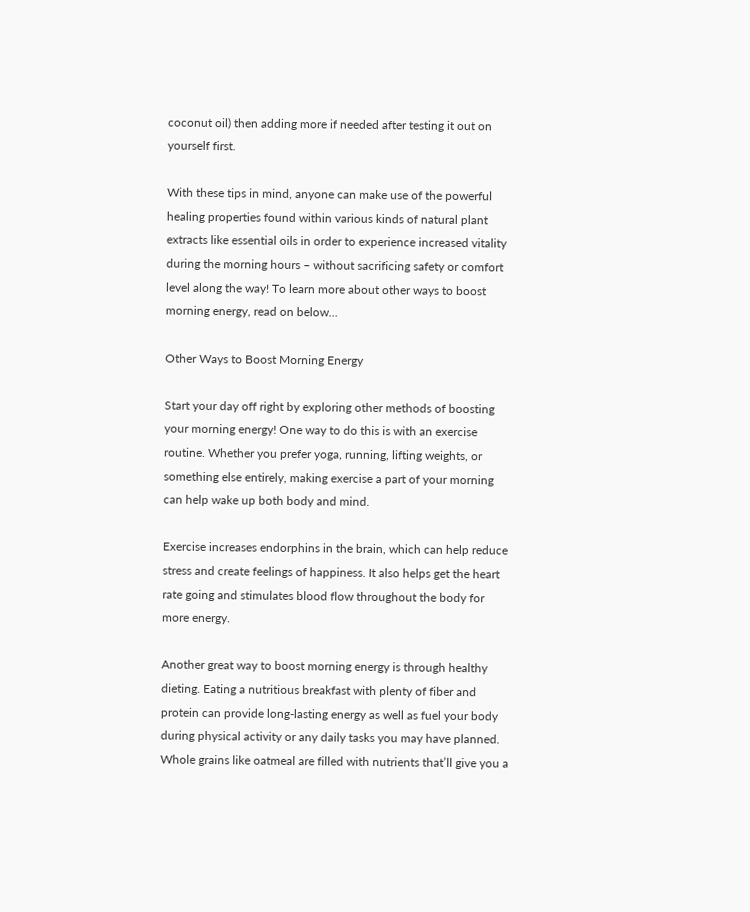coconut oil) then adding more if needed after testing it out on yourself first.

With these tips in mind, anyone can make use of the powerful healing properties found within various kinds of natural plant extracts like essential oils in order to experience increased vitality during the morning hours – without sacrificing safety or comfort level along the way! To learn more about other ways to boost morning energy, read on below…

Other Ways to Boost Morning Energy

Start your day off right by exploring other methods of boosting your morning energy! One way to do this is with an exercise routine. Whether you prefer yoga, running, lifting weights, or something else entirely, making exercise a part of your morning can help wake up both body and mind.

Exercise increases endorphins in the brain, which can help reduce stress and create feelings of happiness. It also helps get the heart rate going and stimulates blood flow throughout the body for more energy.

Another great way to boost morning energy is through healthy dieting. Eating a nutritious breakfast with plenty of fiber and protein can provide long-lasting energy as well as fuel your body during physical activity or any daily tasks you may have planned. Whole grains like oatmeal are filled with nutrients that’ll give you a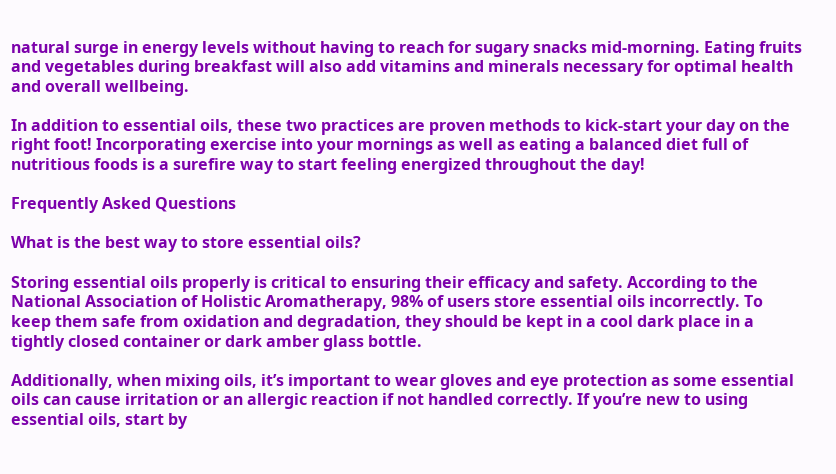natural surge in energy levels without having to reach for sugary snacks mid-morning. Eating fruits and vegetables during breakfast will also add vitamins and minerals necessary for optimal health and overall wellbeing.

In addition to essential oils, these two practices are proven methods to kick-start your day on the right foot! Incorporating exercise into your mornings as well as eating a balanced diet full of nutritious foods is a surefire way to start feeling energized throughout the day!

Frequently Asked Questions

What is the best way to store essential oils?

Storing essential oils properly is critical to ensuring their efficacy and safety. According to the National Association of Holistic Aromatherapy, 98% of users store essential oils incorrectly. To keep them safe from oxidation and degradation, they should be kept in a cool dark place in a tightly closed container or dark amber glass bottle.

Additionally, when mixing oils, it’s important to wear gloves and eye protection as some essential oils can cause irritation or an allergic reaction if not handled correctly. If you’re new to using essential oils, start by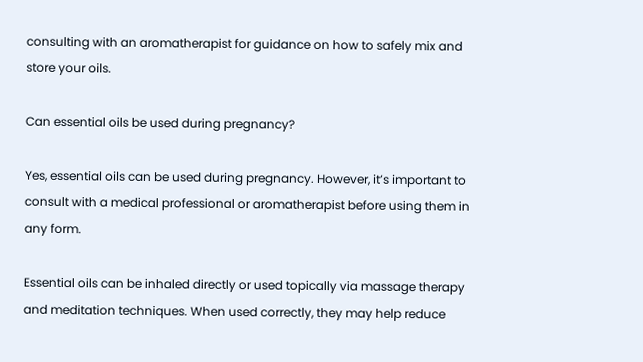consulting with an aromatherapist for guidance on how to safely mix and store your oils.

Can essential oils be used during pregnancy?

Yes, essential oils can be used during pregnancy. However, it’s important to consult with a medical professional or aromatherapist before using them in any form.

Essential oils can be inhaled directly or used topically via massage therapy and meditation techniques. When used correctly, they may help reduce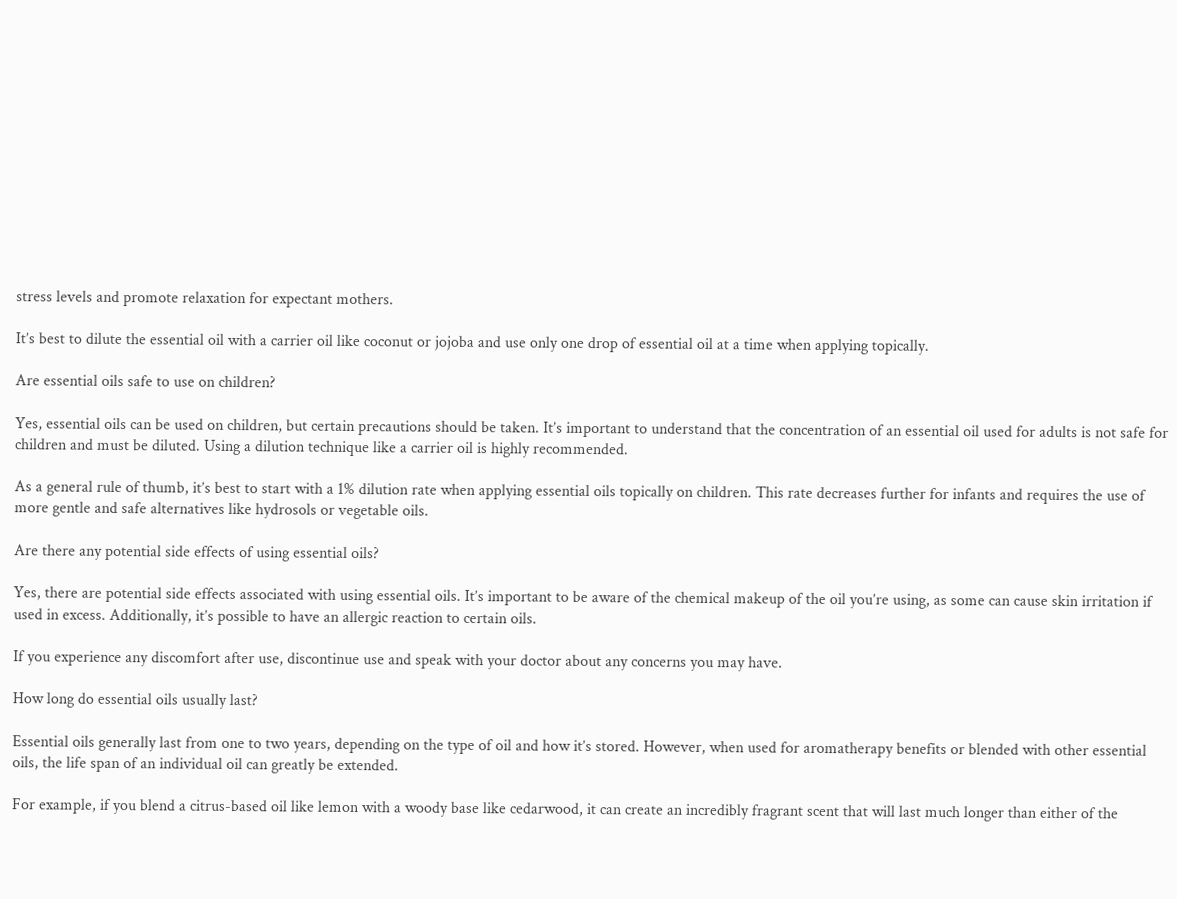stress levels and promote relaxation for expectant mothers.

It’s best to dilute the essential oil with a carrier oil like coconut or jojoba and use only one drop of essential oil at a time when applying topically.

Are essential oils safe to use on children?

Yes, essential oils can be used on children, but certain precautions should be taken. It’s important to understand that the concentration of an essential oil used for adults is not safe for children and must be diluted. Using a dilution technique like a carrier oil is highly recommended.

As a general rule of thumb, it’s best to start with a 1% dilution rate when applying essential oils topically on children. This rate decreases further for infants and requires the use of more gentle and safe alternatives like hydrosols or vegetable oils.

Are there any potential side effects of using essential oils?

Yes, there are potential side effects associated with using essential oils. It’s important to be aware of the chemical makeup of the oil you’re using, as some can cause skin irritation if used in excess. Additionally, it’s possible to have an allergic reaction to certain oils.

If you experience any discomfort after use, discontinue use and speak with your doctor about any concerns you may have.

How long do essential oils usually last?

Essential oils generally last from one to two years, depending on the type of oil and how it’s stored. However, when used for aromatherapy benefits or blended with other essential oils, the life span of an individual oil can greatly be extended.

For example, if you blend a citrus-based oil like lemon with a woody base like cedarwood, it can create an incredibly fragrant scent that will last much longer than either of the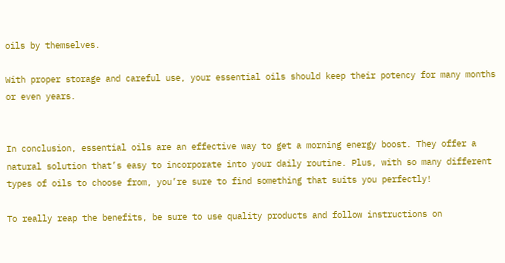oils by themselves.

With proper storage and careful use, your essential oils should keep their potency for many months or even years.


In conclusion, essential oils are an effective way to get a morning energy boost. They offer a natural solution that’s easy to incorporate into your daily routine. Plus, with so many different types of oils to choose from, you’re sure to find something that suits you perfectly!

To really reap the benefits, be sure to use quality products and follow instructions on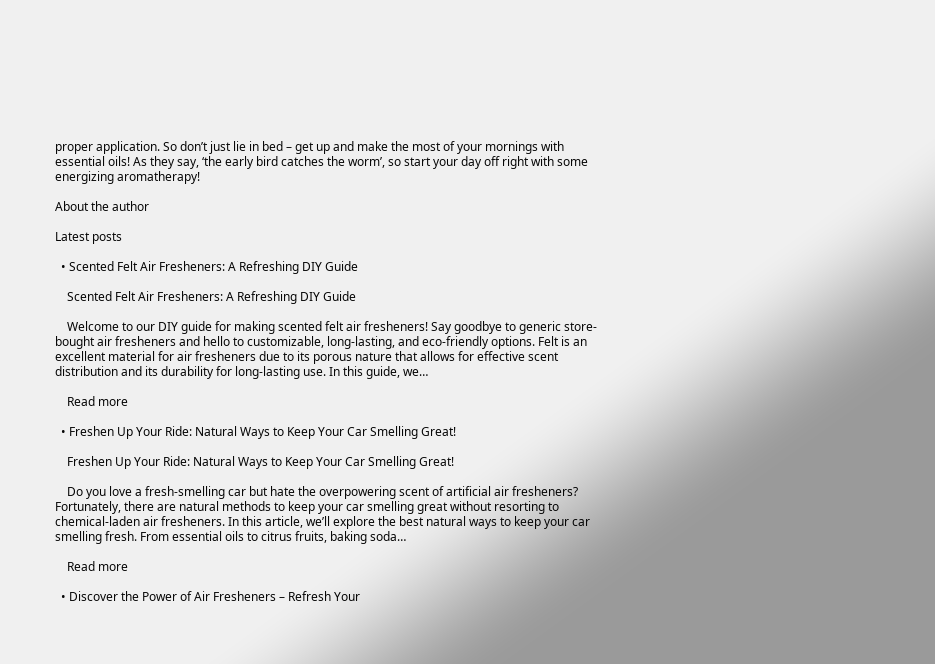proper application. So don’t just lie in bed – get up and make the most of your mornings with essential oils! As they say, ‘the early bird catches the worm’, so start your day off right with some energizing aromatherapy!

About the author

Latest posts

  • Scented Felt Air Fresheners: A Refreshing DIY Guide

    Scented Felt Air Fresheners: A Refreshing DIY Guide

    Welcome to our DIY guide for making scented felt air fresheners! Say goodbye to generic store-bought air fresheners and hello to customizable, long-lasting, and eco-friendly options. Felt is an excellent material for air fresheners due to its porous nature that allows for effective scent distribution and its durability for long-lasting use. In this guide, we…

    Read more

  • Freshen Up Your Ride: Natural Ways to Keep Your Car Smelling Great!

    Freshen Up Your Ride: Natural Ways to Keep Your Car Smelling Great!

    Do you love a fresh-smelling car but hate the overpowering scent of artificial air fresheners? Fortunately, there are natural methods to keep your car smelling great without resorting to chemical-laden air fresheners. In this article, we’ll explore the best natural ways to keep your car smelling fresh. From essential oils to citrus fruits, baking soda…

    Read more

  • Discover the Power of Air Fresheners – Refresh Your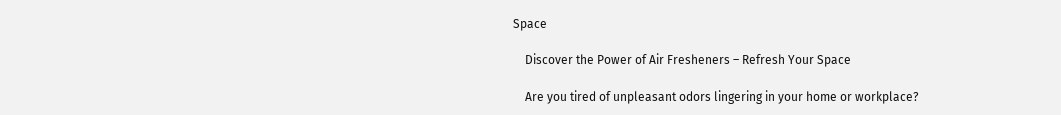Space

    Discover the Power of Air Fresheners – Refresh Your Space

    Are you tired of unpleasant odors lingering in your home or workplace?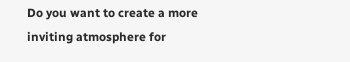Do you want to create a more inviting atmosphere for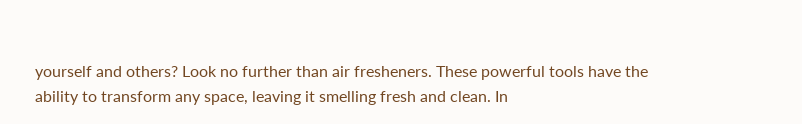yourself and others? Look no further than air fresheners. These powerful tools have the ability to transform any space, leaving it smelling fresh and clean. In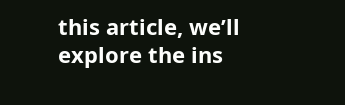this article, we’ll explore the ins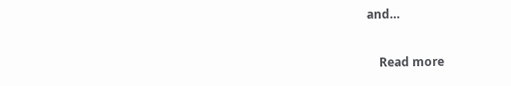and…

    Read more